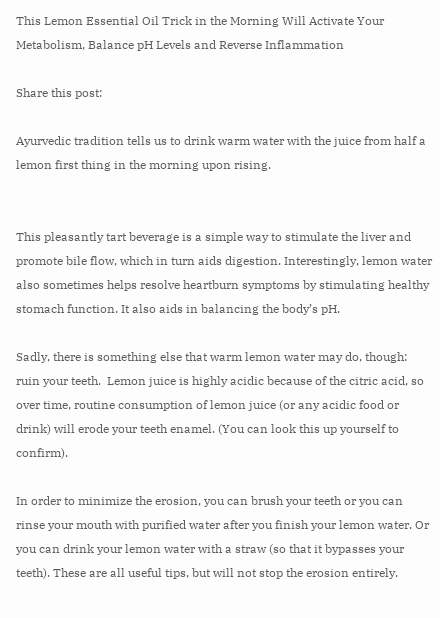This Lemon Essential Oil Trick in the Morning Will Activate Your Metabolism, Balance pH Levels and Reverse Inflammation

Share this post:

Ayurvedic tradition tells us to drink warm water with the juice from half a lemon first thing in the morning upon rising.


This pleasantly tart beverage is a simple way to stimulate the liver and promote bile flow, which in turn aids digestion. Interestingly, lemon water also sometimes helps resolve heartburn symptoms by stimulating healthy stomach function. It also aids in balancing the body’s pH.

Sadly, there is something else that warm lemon water may do, though: ruin your teeth.  Lemon juice is highly acidic because of the citric acid, so over time, routine consumption of lemon juice (or any acidic food or drink) will erode your teeth enamel. (You can look this up yourself to confirm).

In order to minimize the erosion, you can brush your teeth or you can rinse your mouth with purified water after you finish your lemon water. Or you can drink your lemon water with a straw (so that it bypasses your teeth). These are all useful tips, but will not stop the erosion entirely.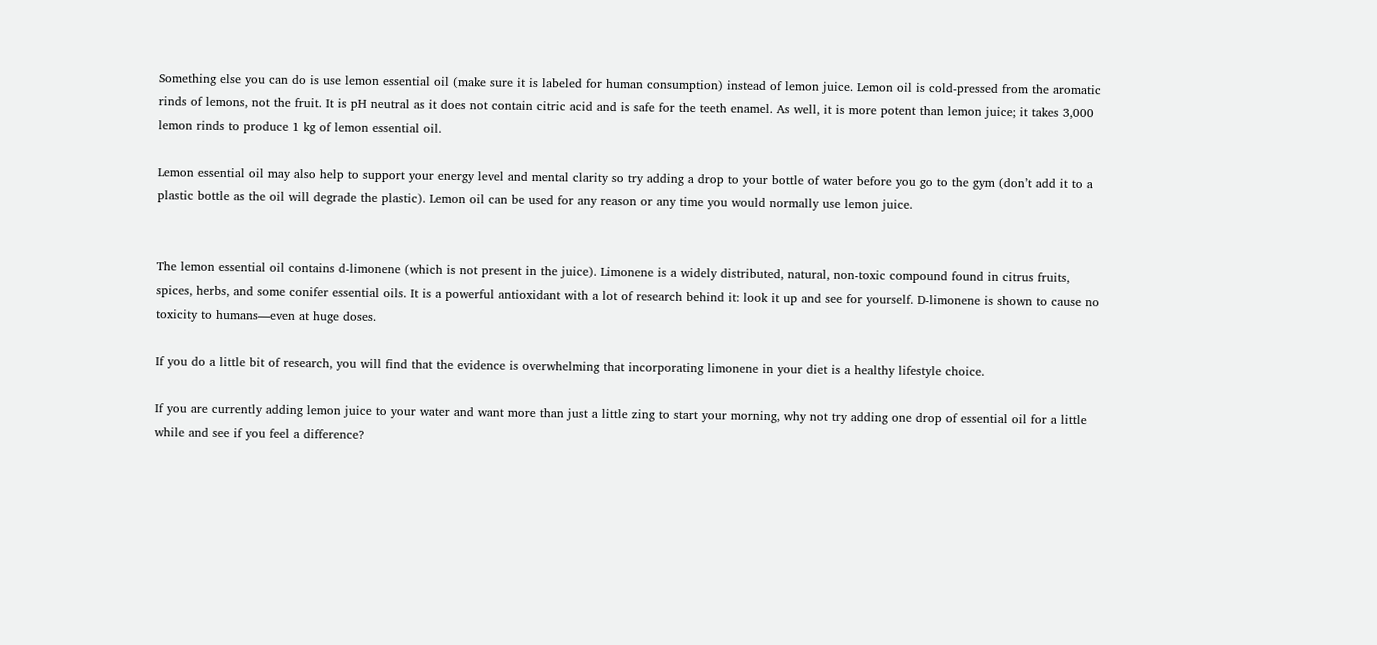Something else you can do is use lemon essential oil (make sure it is labeled for human consumption) instead of lemon juice. Lemon oil is cold-pressed from the aromatic rinds of lemons, not the fruit. It is pH neutral as it does not contain citric acid and is safe for the teeth enamel. As well, it is more potent than lemon juice; it takes 3,000 lemon rinds to produce 1 kg of lemon essential oil.

Lemon essential oil may also help to support your energy level and mental clarity so try adding a drop to your bottle of water before you go to the gym (don’t add it to a plastic bottle as the oil will degrade the plastic). Lemon oil can be used for any reason or any time you would normally use lemon juice.


The lemon essential oil contains d-limonene (which is not present in the juice). Limonene is a widely distributed, natural, non-toxic compound found in citrus fruits, spices, herbs, and some conifer essential oils. It is a powerful antioxidant with a lot of research behind it: look it up and see for yourself. D-limonene is shown to cause no toxicity to humans—even at huge doses.

If you do a little bit of research, you will find that the evidence is overwhelming that incorporating limonene in your diet is a healthy lifestyle choice.

If you are currently adding lemon juice to your water and want more than just a little zing to start your morning, why not try adding one drop of essential oil for a little while and see if you feel a difference?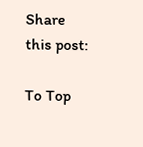Share this post:

To Top